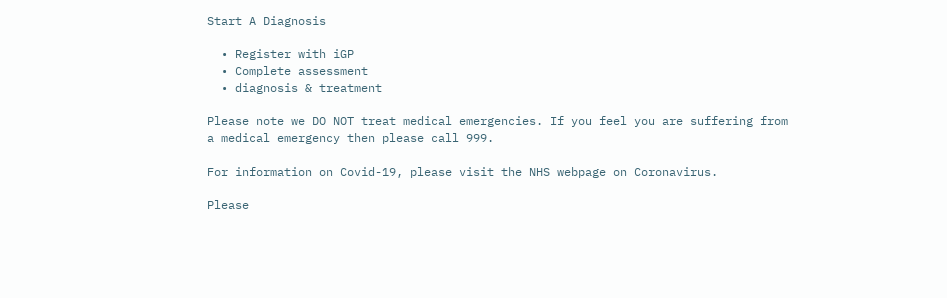Start A Diagnosis

  • Register with iGP
  • Complete assessment
  • diagnosis & treatment

Please note we DO NOT treat medical emergencies. If you feel you are suffering from a medical emergency then please call 999.

For information on Covid-19, please visit the NHS webpage on Coronavirus.

Please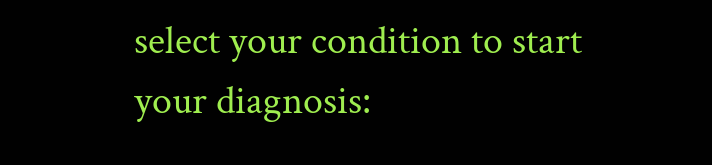select your condition to start your diagnosis: